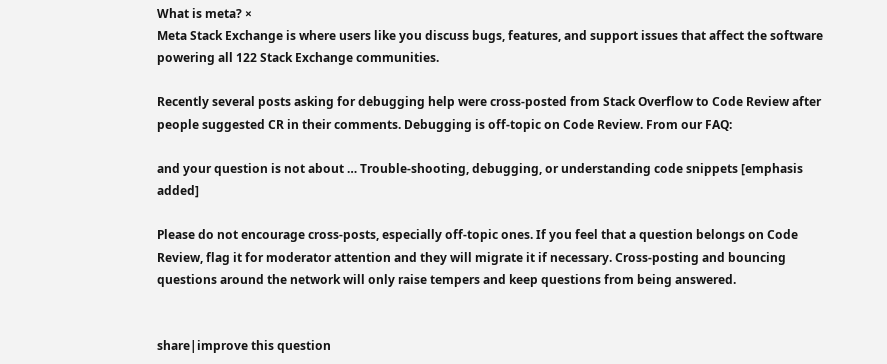What is meta? ×
Meta Stack Exchange is where users like you discuss bugs, features, and support issues that affect the software powering all 122 Stack Exchange communities.

Recently several posts asking for debugging help were cross-posted from Stack Overflow to Code Review after people suggested CR in their comments. Debugging is off-topic on Code Review. From our FAQ:

and your question is not about … Trouble-shooting, debugging, or understanding code snippets [emphasis added]

Please do not encourage cross-posts, especially off-topic ones. If you feel that a question belongs on Code Review, flag it for moderator attention and they will migrate it if necessary. Cross-posting and bouncing questions around the network will only raise tempers and keep questions from being answered.


share|improve this question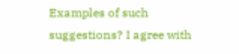Examples of such suggestions? I agree with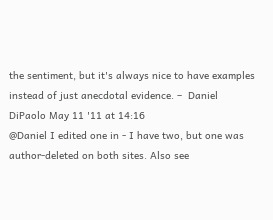the sentiment, but it's always nice to have examples instead of just anecdotal evidence. –  Daniel DiPaolo May 11 '11 at 14:16
@Daniel I edited one in - I have two, but one was author-deleted on both sites. Also see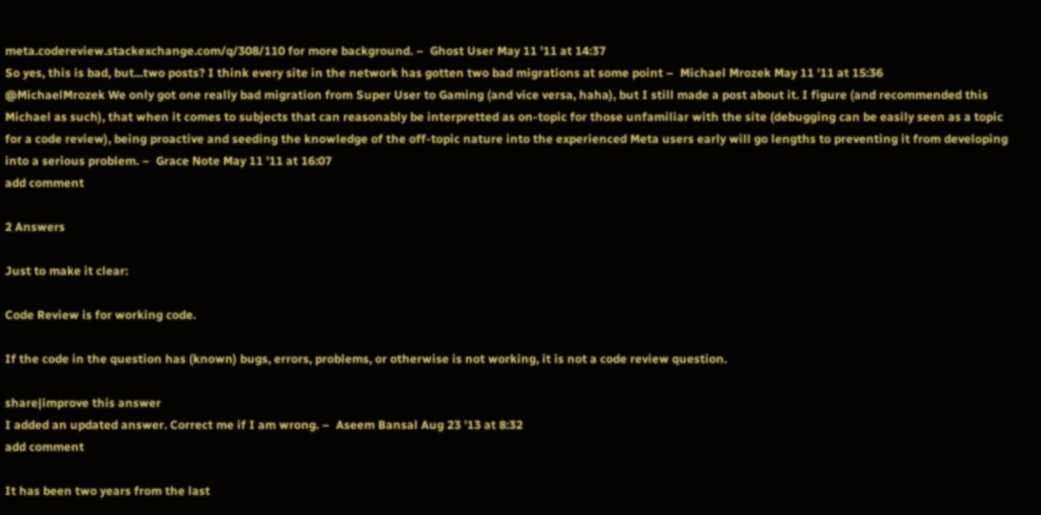meta.codereview.stackexchange.com/q/308/110 for more background. –  Ghost User May 11 '11 at 14:37
So yes, this is bad, but...two posts? I think every site in the network has gotten two bad migrations at some point –  Michael Mrozek May 11 '11 at 15:36
@MichaelMrozek We only got one really bad migration from Super User to Gaming (and vice versa, haha), but I still made a post about it. I figure (and recommended this Michael as such), that when it comes to subjects that can reasonably be interpretted as on-topic for those unfamiliar with the site (debugging can be easily seen as a topic for a code review), being proactive and seeding the knowledge of the off-topic nature into the experienced Meta users early will go lengths to preventing it from developing into a serious problem. –  Grace Note May 11 '11 at 16:07
add comment

2 Answers

Just to make it clear:

Code Review is for working code.

If the code in the question has (known) bugs, errors, problems, or otherwise is not working, it is not a code review question.

share|improve this answer
I added an updated answer. Correct me if I am wrong. –  Aseem Bansal Aug 23 '13 at 8:32
add comment

It has been two years from the last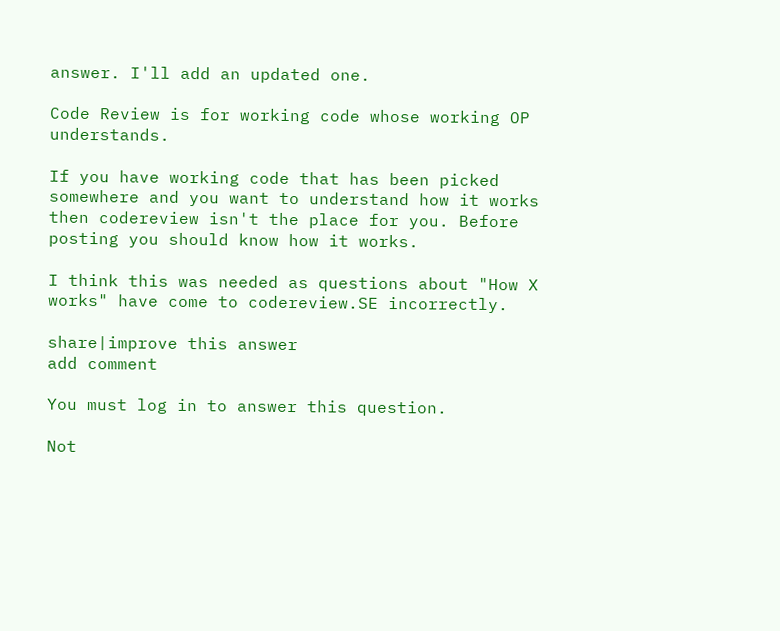answer. I'll add an updated one.

Code Review is for working code whose working OP understands.

If you have working code that has been picked somewhere and you want to understand how it works then codereview isn't the place for you. Before posting you should know how it works.

I think this was needed as questions about "How X works" have come to codereview.SE incorrectly.

share|improve this answer
add comment

You must log in to answer this question.

Not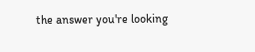the answer you're looking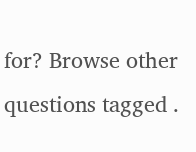for? Browse other questions tagged .